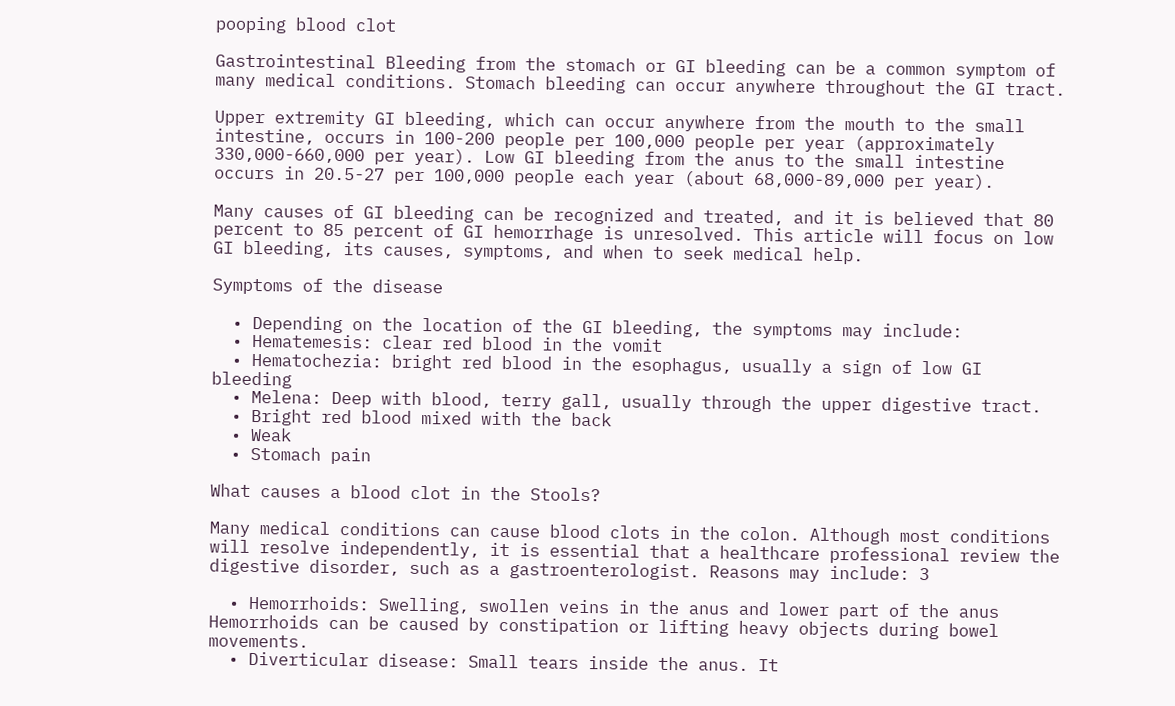pooping blood clot

Gastrointestinal Bleeding from the stomach or GI bleeding can be a common symptom of many medical conditions. Stomach bleeding can occur anywhere throughout the GI tract.

Upper extremity GI bleeding, which can occur anywhere from the mouth to the small intestine, occurs in 100-200 people per 100,000 people per year (approximately 330,000-660,000 per year). Low GI bleeding from the anus to the small intestine occurs in 20.5-27 per 100,000 people each year (about 68,000-89,000 per year).

Many causes of GI bleeding can be recognized and treated, and it is believed that 80 percent to 85 percent of GI hemorrhage is unresolved. This article will focus on low GI bleeding, its causes, symptoms, and when to seek medical help.

Symptoms of the disease

  • Depending on the location of the GI bleeding, the symptoms may include:
  • Hematemesis: clear red blood in the vomit
  • Hematochezia: bright red blood in the esophagus, usually a sign of low GI bleeding
  • Melena: Deep with blood, terry gall, usually through the upper digestive tract.
  • Bright red blood mixed with the back
  • Weak
  • Stomach pain

What causes a blood clot in the Stools?

Many medical conditions can cause blood clots in the colon. Although most conditions will resolve independently, it is essential that a healthcare professional review the digestive disorder, such as a gastroenterologist. Reasons may include: 3

  • Hemorrhoids: Swelling, swollen veins in the anus and lower part of the anus Hemorrhoids can be caused by constipation or lifting heavy objects during bowel movements.
  • Diverticular disease: Small tears inside the anus. It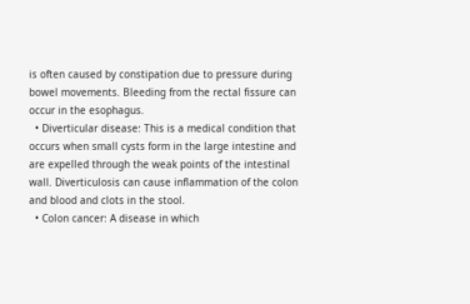is often caused by constipation due to pressure during bowel movements. Bleeding from the rectal fissure can occur in the esophagus.
  • Diverticular disease: This is a medical condition that occurs when small cysts form in the large intestine and are expelled through the weak points of the intestinal wall. Diverticulosis can cause inflammation of the colon and blood and clots in the stool.
  • Colon cancer: A disease in which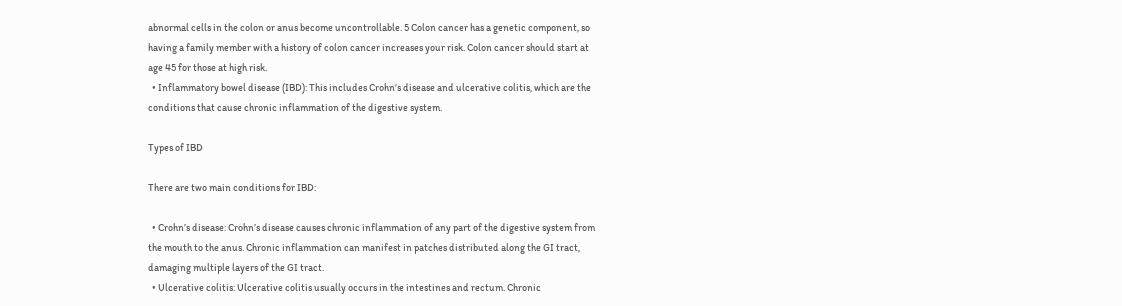abnormal cells in the colon or anus become uncontrollable. 5 Colon cancer has a genetic component, so having a family member with a history of colon cancer increases your risk. Colon cancer should start at age 45 for those at high risk.
  • Inflammatory bowel disease (IBD): This includes Crohn’s disease and ulcerative colitis, which are the conditions that cause chronic inflammation of the digestive system.

Types of IBD

There are two main conditions for IBD:

  • Crohn’s disease: Crohn’s disease causes chronic inflammation of any part of the digestive system from the mouth to the anus. Chronic inflammation can manifest in patches distributed along the GI tract, damaging multiple layers of the GI tract.
  • Ulcerative colitis: Ulcerative colitis usually occurs in the intestines and rectum. Chronic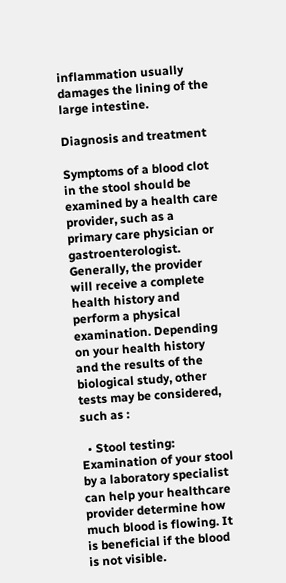inflammation usually damages the lining of the large intestine.

Diagnosis and treatment

Symptoms of a blood clot in the stool should be examined by a health care provider, such as a primary care physician or gastroenterologist. Generally, the provider will receive a complete health history and perform a physical examination. Depending on your health history and the results of the biological study, other tests may be considered, such as :

  • Stool testing: Examination of your stool by a laboratory specialist can help your healthcare provider determine how much blood is flowing. It is beneficial if the blood is not visible.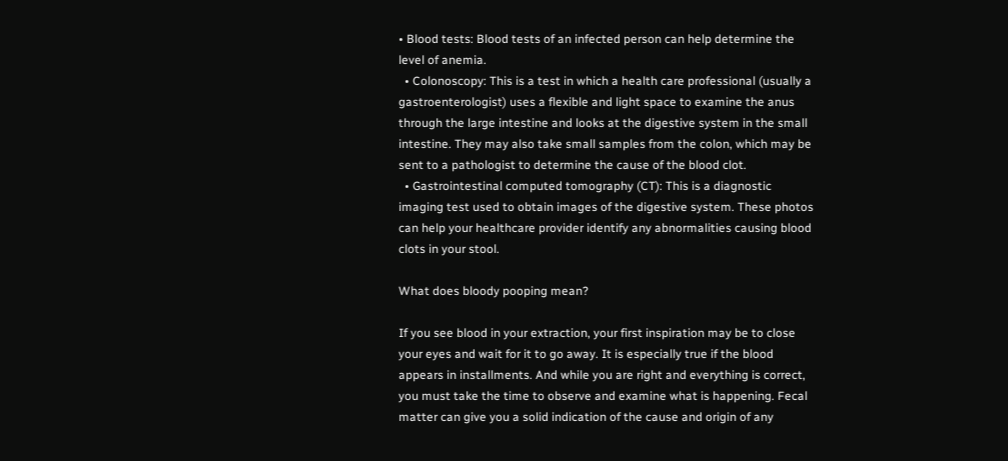• Blood tests: Blood tests of an infected person can help determine the level of anemia.
  • Colonoscopy: This is a test in which a health care professional (usually a gastroenterologist) uses a flexible and light space to examine the anus through the large intestine and looks at the digestive system in the small intestine. They may also take small samples from the colon, which may be sent to a pathologist to determine the cause of the blood clot.
  • Gastrointestinal computed tomography (CT): This is a diagnostic imaging test used to obtain images of the digestive system. These photos can help your healthcare provider identify any abnormalities causing blood clots in your stool.

What does bloody pooping mean?

If you see blood in your extraction, your first inspiration may be to close your eyes and wait for it to go away. It is especially true if the blood appears in installments. And while you are right and everything is correct, you must take the time to observe and examine what is happening. Fecal matter can give you a solid indication of the cause and origin of any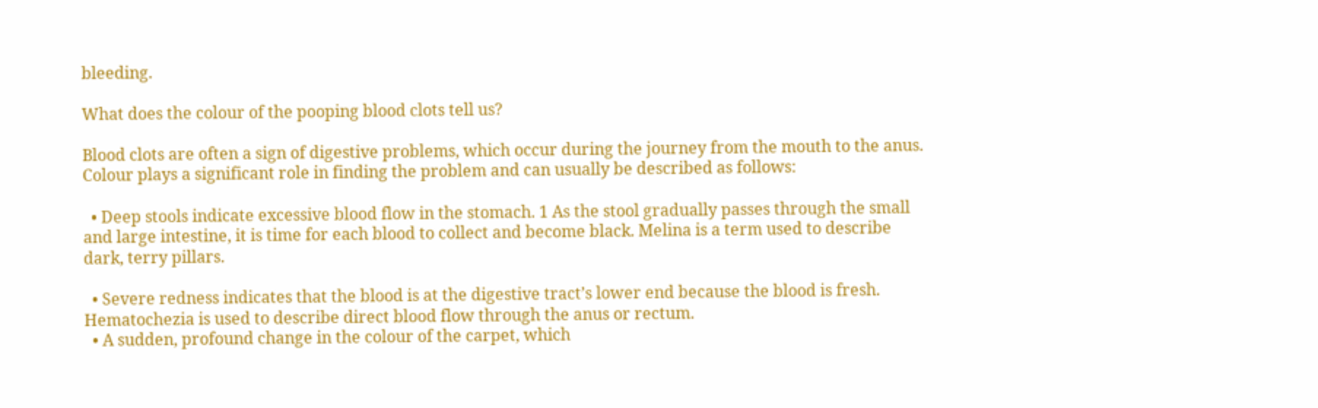bleeding.

What does the colour of the pooping blood clots tell us?

Blood clots are often a sign of digestive problems, which occur during the journey from the mouth to the anus. Colour plays a significant role in finding the problem and can usually be described as follows:

  • Deep stools indicate excessive blood flow in the stomach. 1 As the stool gradually passes through the small and large intestine, it is time for each blood to collect and become black. Melina is a term used to describe dark, terry pillars.

  • Severe redness indicates that the blood is at the digestive tract’s lower end because the blood is fresh. Hematochezia is used to describe direct blood flow through the anus or rectum.
  • A sudden, profound change in the colour of the carpet, which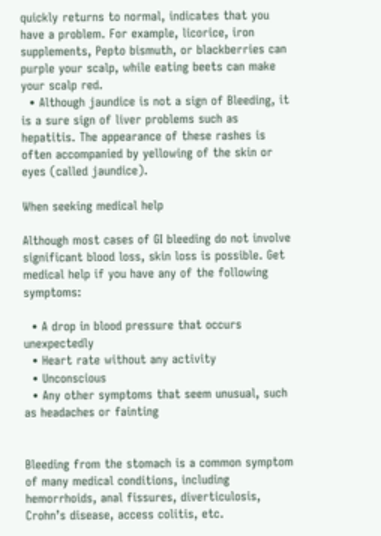quickly returns to normal, indicates that you have a problem. For example, licorice, iron supplements, Pepto bismuth, or blackberries can purple your scalp, while eating beets can make your scalp red.
  • Although jaundice is not a sign of Bleeding, it is a sure sign of liver problems such as hepatitis. The appearance of these rashes is often accompanied by yellowing of the skin or eyes (called jaundice).

When seeking medical help

Although most cases of GI bleeding do not involve significant blood loss, skin loss is possible. Get medical help if you have any of the following symptoms:

  • A drop in blood pressure that occurs unexpectedly
  • Heart rate without any activity
  • Unconscious
  • Any other symptoms that seem unusual, such as headaches or fainting


Bleeding from the stomach is a common symptom of many medical conditions, including hemorrhoids, anal fissures, diverticulosis, Crohn’s disease, access colitis, etc.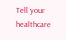Tell your healthcare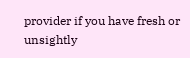provider if you have fresh or unsightly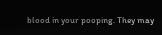blood in your pooping. They may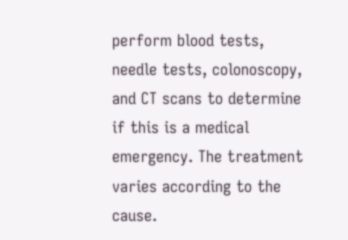perform blood tests, needle tests, colonoscopy, and CT scans to determine if this is a medical emergency. The treatment varies according to the cause.